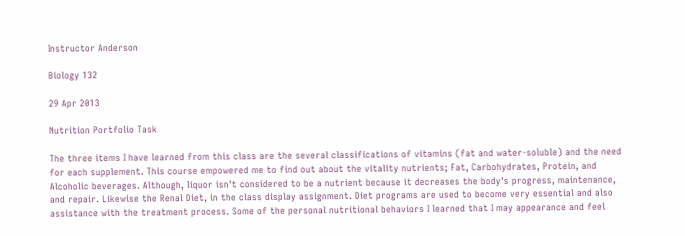Instructor Anderson

Biology 132

29 Apr 2013

Nutrition Portfolio Task

The three items I have learned from this class are the several classifications of vitamins (fat and water-soluble) and the need for each supplement. This course empowered me to find out about the vitality nutrients; Fat, Carbohydrates, Protein, and Alcoholic beverages. Although, liquor isn't considered to be a nutrient because it decreases the body's progress, maintenance, and repair. Likewise the Renal Diet, in the class display assignment. Diet programs are used to become very essential and also assistance with the treatment process. Some of the personal nutritional behaviors I learned that I may appearance and feel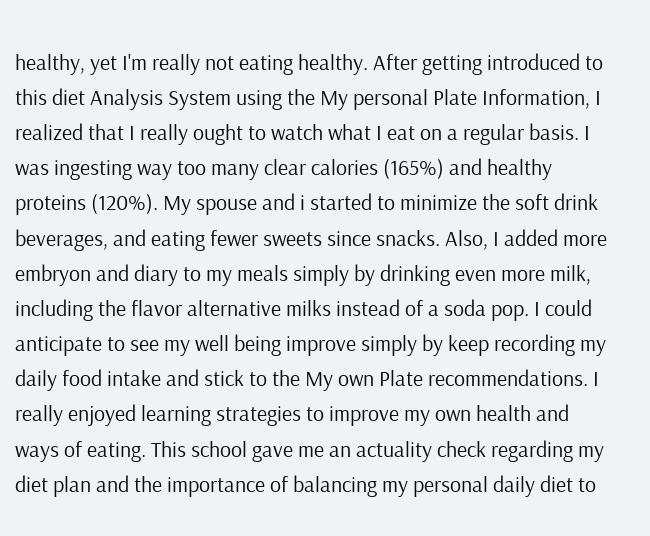healthy, yet I'm really not eating healthy. After getting introduced to this diet Analysis System using the My personal Plate Information, I realized that I really ought to watch what I eat on a regular basis. I was ingesting way too many clear calories (165%) and healthy proteins (120%). My spouse and i started to minimize the soft drink beverages, and eating fewer sweets since snacks. Also, I added more embryon and diary to my meals simply by drinking even more milk, including the flavor alternative milks instead of a soda pop. I could anticipate to see my well being improve simply by keep recording my daily food intake and stick to the My own Plate recommendations. I really enjoyed learning strategies to improve my own health and ways of eating. This school gave me an actuality check regarding my diet plan and the importance of balancing my personal daily diet to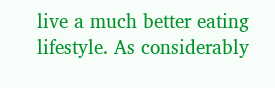live a much better eating lifestyle. As considerably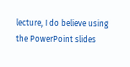lecture, I do believe using the PowerPoint slides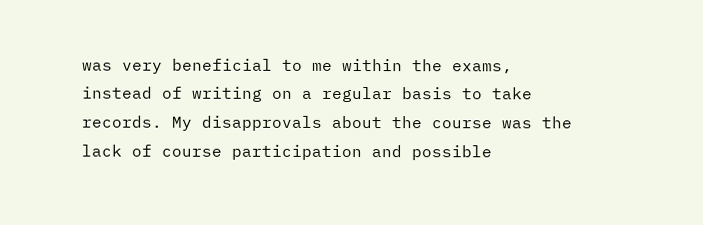was very beneficial to me within the exams, instead of writing on a regular basis to take records. My disapprovals about the course was the lack of course participation and possible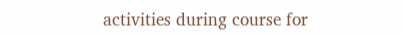activities during course for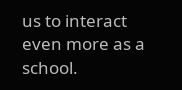us to interact even more as a school.